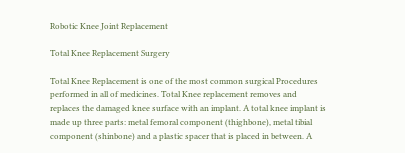Robotic Knee Joint Replacement

Total Knee Replacement Surgery

Total Knee Replacement is one of the most common surgical Procedures performed in all of medicines. Total Knee replacement removes and replaces the damaged knee surface with an implant. A total knee implant is made up three parts: metal femoral component (thighbone), metal tibial component (shinbone) and a plastic spacer that is placed in between. A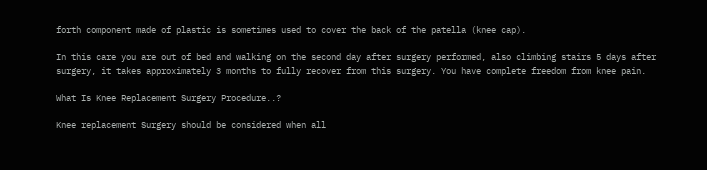forth component made of plastic is sometimes used to cover the back of the patella (knee cap).

In this care you are out of bed and walking on the second day after surgery performed, also climbing stairs 5 days after surgery, it takes approximately 3 months to fully recover from this surgery. You have complete freedom from knee pain.

What Is Knee Replacement Surgery Procedure..?

Knee replacement Surgery should be considered when all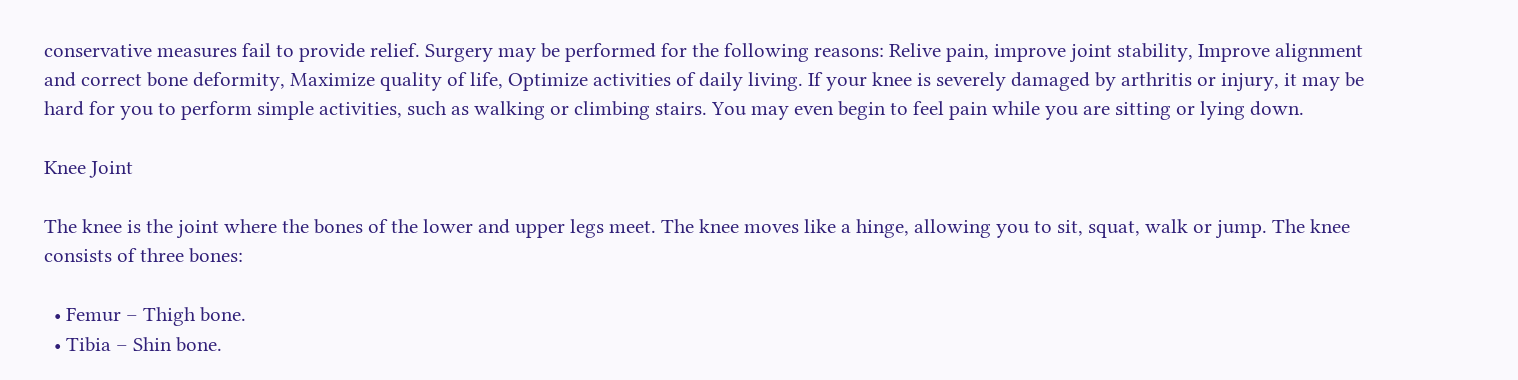conservative measures fail to provide relief. Surgery may be performed for the following reasons: Relive pain, improve joint stability, Improve alignment and correct bone deformity, Maximize quality of life, Optimize activities of daily living. If your knee is severely damaged by arthritis or injury, it may be hard for you to perform simple activities, such as walking or climbing stairs. You may even begin to feel pain while you are sitting or lying down.

Knee Joint

The knee is the joint where the bones of the lower and upper legs meet. The knee moves like a hinge, allowing you to sit, squat, walk or jump. The knee consists of three bones:

  • Femur – Thigh bone.
  • Tibia – Shin bone.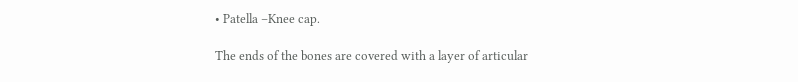• Patella –Knee cap.

The ends of the bones are covered with a layer of articular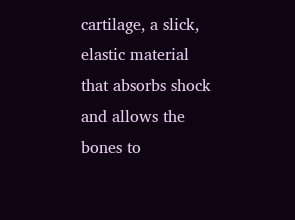cartilage, a slick, elastic material that absorbs shock and allows the bones to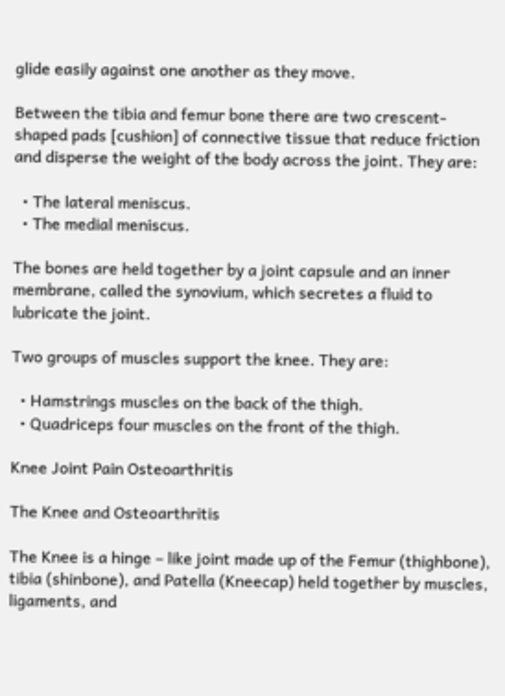glide easily against one another as they move.

Between the tibia and femur bone there are two crescent-shaped pads [cushion] of connective tissue that reduce friction and disperse the weight of the body across the joint. They are:

  • The lateral meniscus.
  • The medial meniscus.

The bones are held together by a joint capsule and an inner membrane, called the synovium, which secretes a fluid to lubricate the joint.

Two groups of muscles support the knee. They are:

  • Hamstrings muscles on the back of the thigh.
  • Quadriceps four muscles on the front of the thigh.

Knee Joint Pain Osteoarthritis

The Knee and Osteoarthritis

The Knee is a hinge – like joint made up of the Femur (thighbone), tibia (shinbone), and Patella (Kneecap) held together by muscles, ligaments, and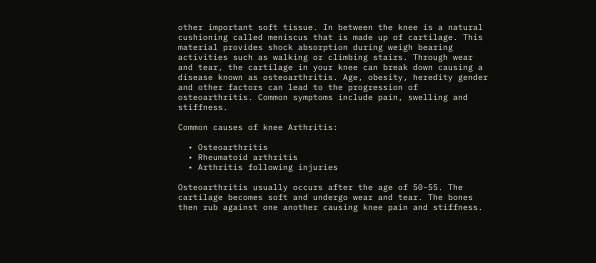other important soft tissue. In between the knee is a natural cushioning called meniscus that is made up of cartilage. This material provides shock absorption during weigh bearing activities such as walking or climbing stairs. Through wear and tear, the cartilage in your knee can break down causing a disease known as osteoarthritis. Age, obesity, heredity gender and other factors can lead to the progression of osteoarthritis. Common symptoms include pain, swelling and stiffness.

Common causes of knee Arthritis:

  • Osteoarthritis
  • Rheumatoid arthritis
  • Arthritis following injuries

Osteoarthritis usually occurs after the age of 50-55. The cartilage becomes soft and undergo wear and tear. The bones then rub against one another causing knee pain and stiffness.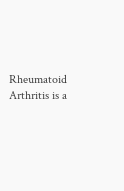Rheumatoid Arthritis is a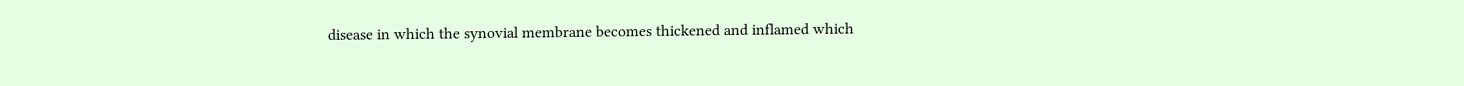disease in which the synovial membrane becomes thickened and inflamed which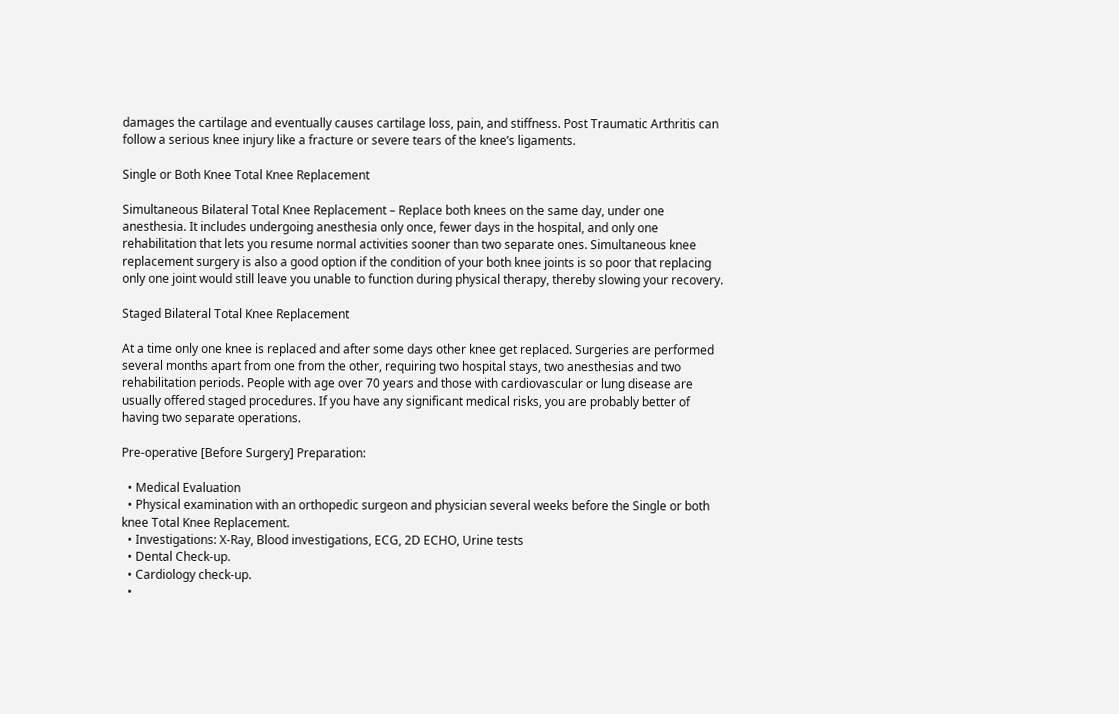damages the cartilage and eventually causes cartilage loss, pain, and stiffness. Post Traumatic Arthritis can follow a serious knee injury like a fracture or severe tears of the knee’s ligaments.

Single or Both Knee Total Knee Replacement

Simultaneous Bilateral Total Knee Replacement – Replace both knees on the same day, under one anesthesia. It includes undergoing anesthesia only once, fewer days in the hospital, and only one rehabilitation that lets you resume normal activities sooner than two separate ones. Simultaneous knee replacement surgery is also a good option if the condition of your both knee joints is so poor that replacing only one joint would still leave you unable to function during physical therapy, thereby slowing your recovery.

Staged Bilateral Total Knee Replacement

At a time only one knee is replaced and after some days other knee get replaced. Surgeries are performed several months apart from one from the other, requiring two hospital stays, two anesthesias and two rehabilitation periods. People with age over 70 years and those with cardiovascular or lung disease are usually offered staged procedures. If you have any significant medical risks, you are probably better of having two separate operations.

Pre-operative [Before Surgery] Preparation:

  • Medical Evaluation
  • Physical examination with an orthopedic surgeon and physician several weeks before the Single or both knee Total Knee Replacement.
  • Investigations: X-Ray, Blood investigations, ECG, 2D ECHO, Urine tests
  • Dental Check-up.
  • Cardiology check-up.
  •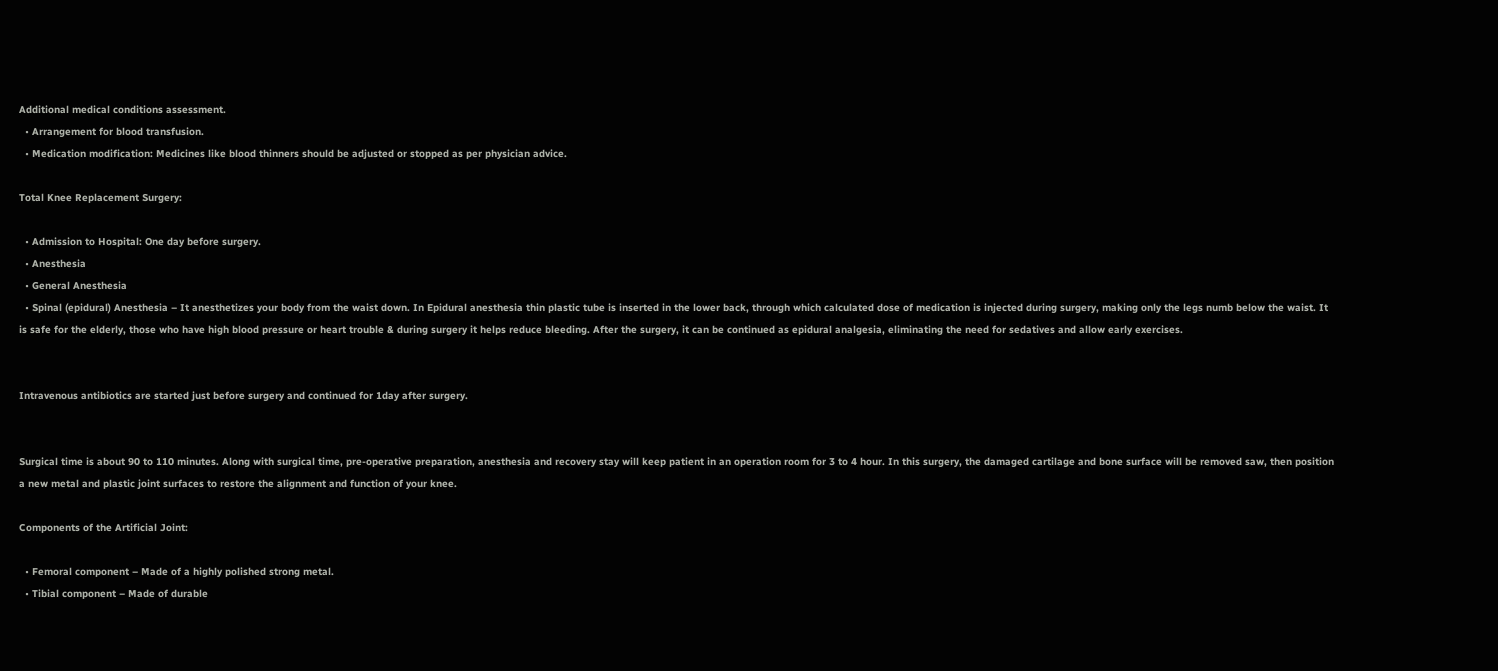Additional medical conditions assessment.
  • Arrangement for blood transfusion.
  • Medication modification: Medicines like blood thinners should be adjusted or stopped as per physician advice.

Total Knee Replacement Surgery:

  • Admission to Hospital: One day before surgery.
  • Anesthesia
  • General Anesthesia
  • Spinal (epidural) Anesthesia – It anesthetizes your body from the waist down. In Epidural anesthesia thin plastic tube is inserted in the lower back, through which calculated dose of medication is injected during surgery, making only the legs numb below the waist. It is safe for the elderly, those who have high blood pressure or heart trouble & during surgery it helps reduce bleeding. After the surgery, it can be continued as epidural analgesia, eliminating the need for sedatives and allow early exercises.


Intravenous antibiotics are started just before surgery and continued for 1day after surgery.


Surgical time is about 90 to 110 minutes. Along with surgical time, pre-operative preparation, anesthesia and recovery stay will keep patient in an operation room for 3 to 4 hour. In this surgery, the damaged cartilage and bone surface will be removed saw, then position a new metal and plastic joint surfaces to restore the alignment and function of your knee.

Components of the Artificial Joint:

  • Femoral component – Made of a highly polished strong metal.
  • Tibial component – Made of durable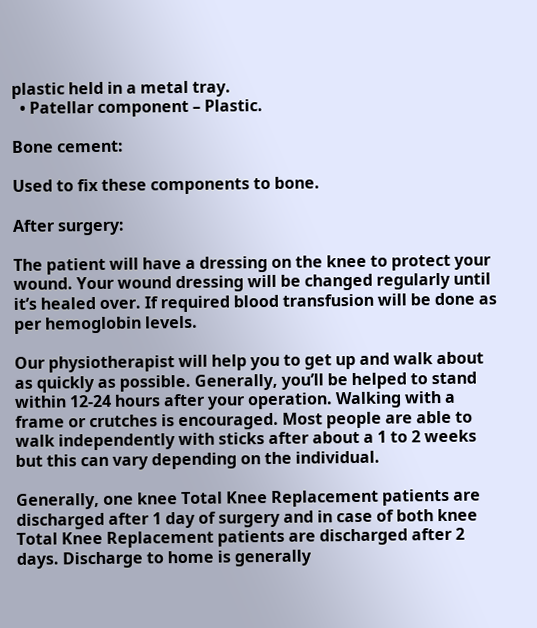plastic held in a metal tray.
  • Patellar component – Plastic.

Bone cement:

Used to fix these components to bone.

After surgery:

The patient will have a dressing on the knee to protect your wound. Your wound dressing will be changed regularly until it’s healed over. If required blood transfusion will be done as per hemoglobin levels.

Our physiotherapist will help you to get up and walk about as quickly as possible. Generally, you’ll be helped to stand within 12-24 hours after your operation. Walking with a frame or crutches is encouraged. Most people are able to walk independently with sticks after about a 1 to 2 weeks but this can vary depending on the individual.

Generally, one knee Total Knee Replacement patients are discharged after 1 day of surgery and in case of both knee Total Knee Replacement patients are discharged after 2 days. Discharge to home is generally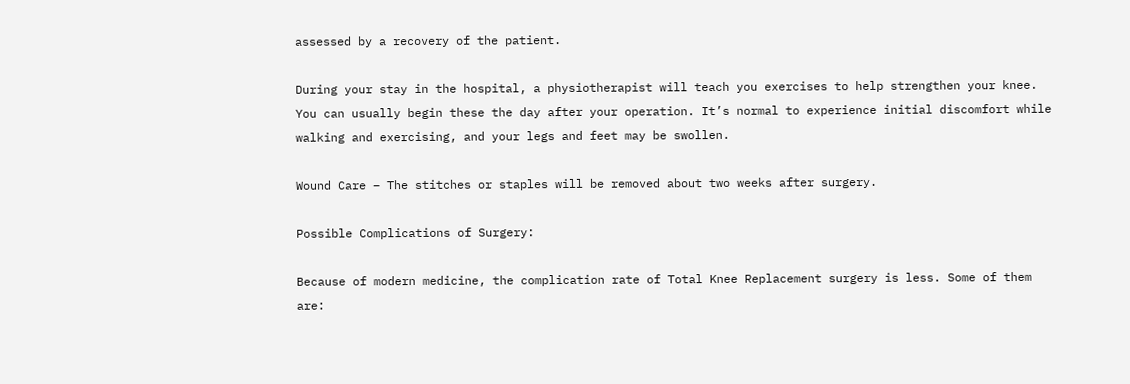assessed by a recovery of the patient.

During your stay in the hospital, a physiotherapist will teach you exercises to help strengthen your knee. You can usually begin these the day after your operation. It’s normal to experience initial discomfort while walking and exercising, and your legs and feet may be swollen.

Wound Care – The stitches or staples will be removed about two weeks after surgery.

Possible Complications of Surgery:

Because of modern medicine, the complication rate of Total Knee Replacement surgery is less. Some of them are: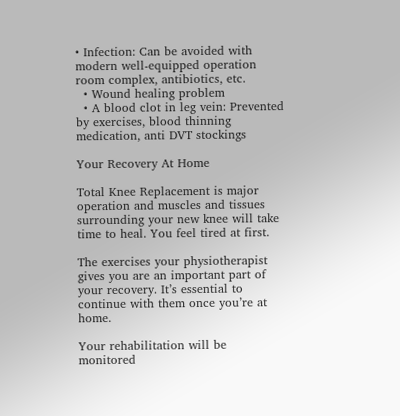• Infection: Can be avoided with modern well-equipped operation room complex, antibiotics, etc.
  • Wound healing problem
  • A blood clot in leg vein: Prevented by exercises, blood thinning medication, anti DVT stockings

Your Recovery At Home

Total Knee Replacement is major operation and muscles and tissues surrounding your new knee will take time to heal. You feel tired at first.

The exercises your physiotherapist gives you are an important part of your recovery. It’s essential to continue with them once you’re at home.

Your rehabilitation will be monitored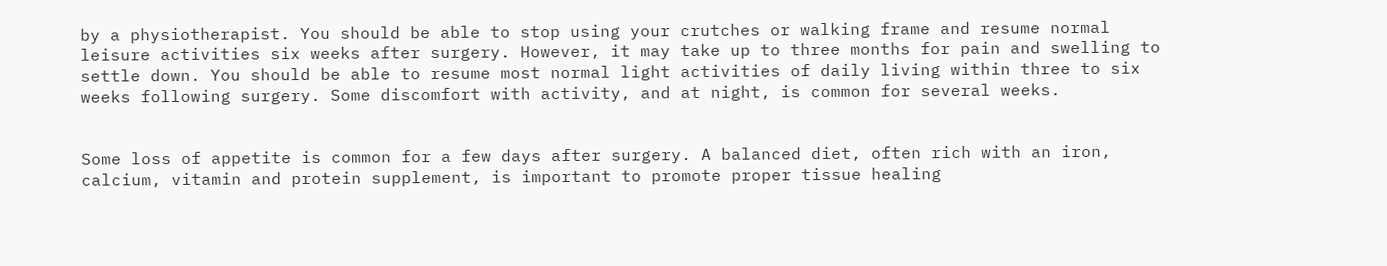by a physiotherapist. You should be able to stop using your crutches or walking frame and resume normal leisure activities six weeks after surgery. However, it may take up to three months for pain and swelling to settle down. You should be able to resume most normal light activities of daily living within three to six weeks following surgery. Some discomfort with activity, and at night, is common for several weeks.


Some loss of appetite is common for a few days after surgery. A balanced diet, often rich with an iron, calcium, vitamin and protein supplement, is important to promote proper tissue healing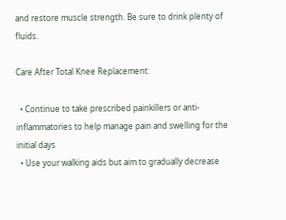and restore muscle strength. Be sure to drink plenty of fluids.

Care After Total Knee Replacement:

  • Continue to take prescribed painkillers or anti-inflammatories to help manage pain and swelling for the initial days
  • Use your walking aids but aim to gradually decrease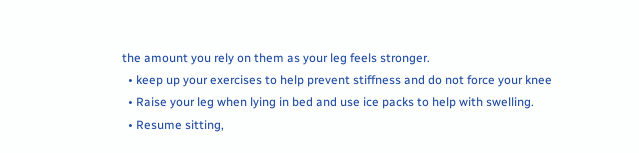the amount you rely on them as your leg feels stronger.
  • keep up your exercises to help prevent stiffness and do not force your knee
  • Raise your leg when lying in bed and use ice packs to help with swelling.
  • Resume sitting,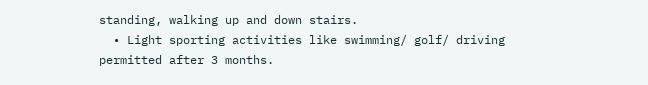standing, walking up and down stairs.
  • Light sporting activities like swimming/ golf/ driving permitted after 3 months.